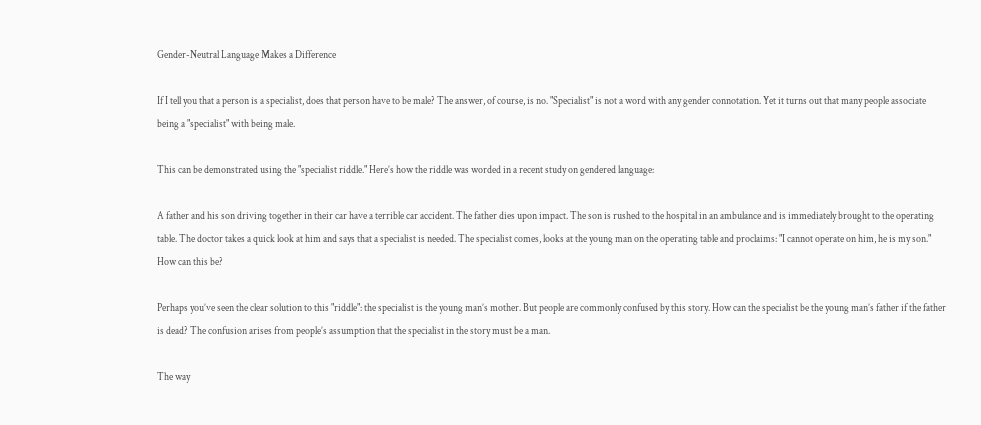Gender-Neutral Language Makes a Difference

If I tell you that a person is a specialist, does that person have to be male? The answer, of course, is no. "Specialist" is not a word with any gender connotation. Yet it turns out that many people associate being a "specialist" with being male.

This can be demonstrated using the "specialist riddle." Here’s how the riddle was worded in a recent study on gendered language:

A father and his son driving together in their car have a terrible car accident. The father dies upon impact. The son is rushed to the hospital in an ambulance and is immediately brought to the operating table. The doctor takes a quick look at him and says that a specialist is needed. The specialist comes, looks at the young man on the operating table and proclaims: "I cannot operate on him, he is my son." How can this be?

Perhaps you’ve seen the clear solution to this "riddle": the specialist is the young man’s mother. But people are commonly confused by this story. How can the specialist be the young man’s father if the father is dead? The confusion arises from people’s assumption that the specialist in the story must be a man.

The way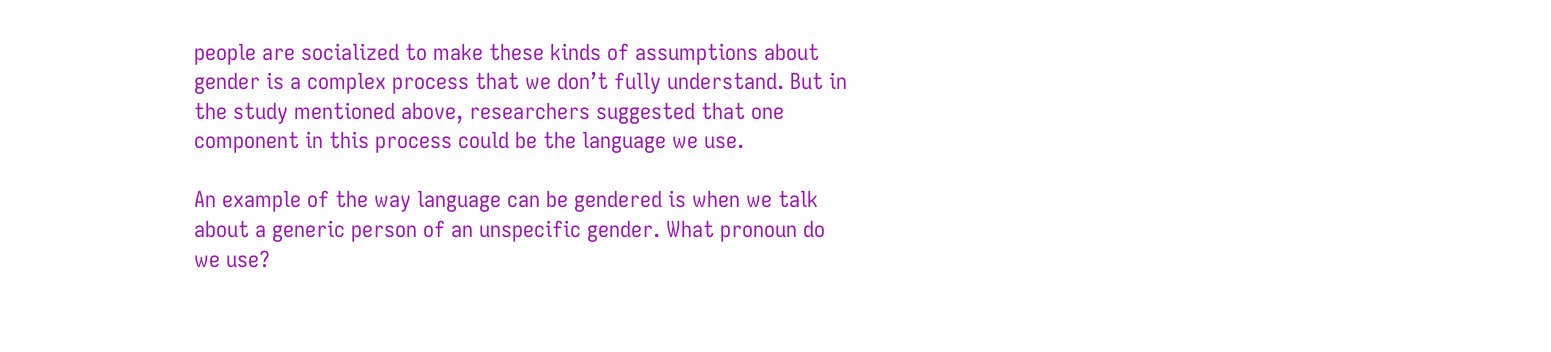people are socialized to make these kinds of assumptions about gender is a complex process that we don’t fully understand. But in the study mentioned above, researchers suggested that one component in this process could be the language we use.

An example of the way language can be gendered is when we talk about a generic person of an unspecific gender. What pronoun do we use?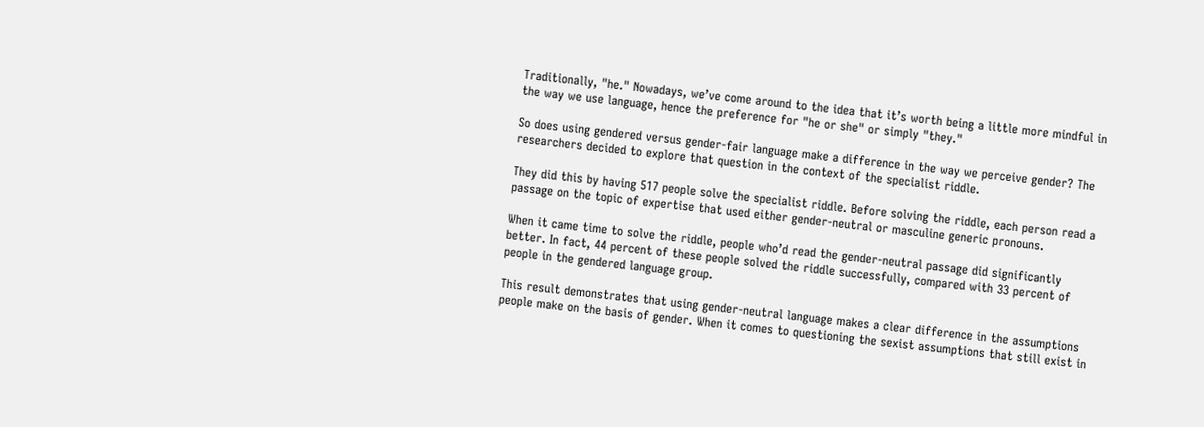Traditionally, "he." Nowadays, we’ve come around to the idea that it’s worth being a little more mindful in the way we use language, hence the preference for "he or she" or simply "they."

So does using gendered versus gender-fair language make a difference in the way we perceive gender? The researchers decided to explore that question in the context of the specialist riddle.

They did this by having 517 people solve the specialist riddle. Before solving the riddle, each person read a passage on the topic of expertise that used either gender-neutral or masculine generic pronouns.

When it came time to solve the riddle, people who’d read the gender-neutral passage did significantly better. In fact, 44 percent of these people solved the riddle successfully, compared with 33 percent of people in the gendered language group.

This result demonstrates that using gender-neutral language makes a clear difference in the assumptions people make on the basis of gender. When it comes to questioning the sexist assumptions that still exist in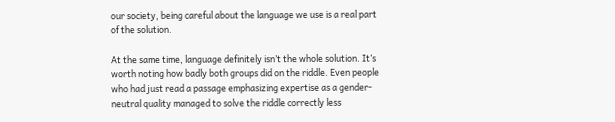our society, being careful about the language we use is a real part of the solution.

At the same time, language definitely isn’t the whole solution. It’s worth noting how badly both groups did on the riddle. Even people who had just read a passage emphasizing expertise as a gender-neutral quality managed to solve the riddle correctly less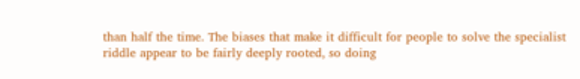than half the time. The biases that make it difficult for people to solve the specialist riddle appear to be fairly deeply rooted, so doing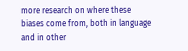more research on where these biases come from, both in language and in other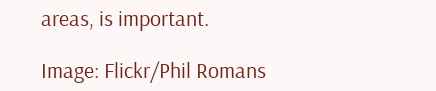areas, is important.

Image: Flickr/Phil Romans